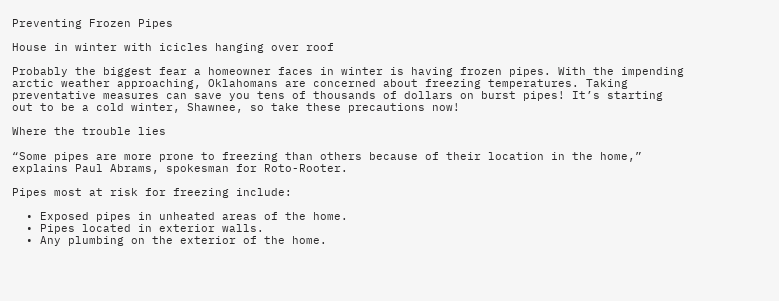Preventing Frozen Pipes

House in winter with icicles hanging over roof

Probably the biggest fear a homeowner faces in winter is having frozen pipes. With the impending arctic weather approaching, Oklahomans are concerned about freezing temperatures. Taking preventative measures can save you tens of thousands of dollars on burst pipes! It’s starting out to be a cold winter, Shawnee, so take these precautions now!

Where the trouble lies

“Some pipes are more prone to freezing than others because of their location in the home,” explains Paul Abrams, spokesman for Roto-Rooter.

Pipes most at risk for freezing include:

  • Exposed pipes in unheated areas of the home.
  • Pipes located in exterior walls.
  • Any plumbing on the exterior of the home.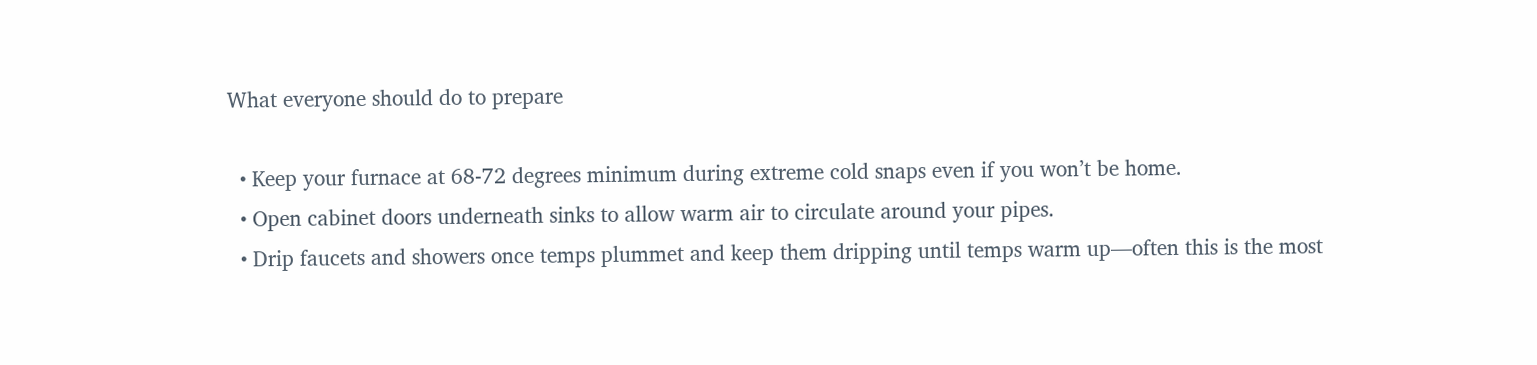What everyone should do to prepare

  • Keep your furnace at 68-72 degrees minimum during extreme cold snaps even if you won’t be home.
  • Open cabinet doors underneath sinks to allow warm air to circulate around your pipes.
  • Drip faucets and showers once temps plummet and keep them dripping until temps warm up—often this is the most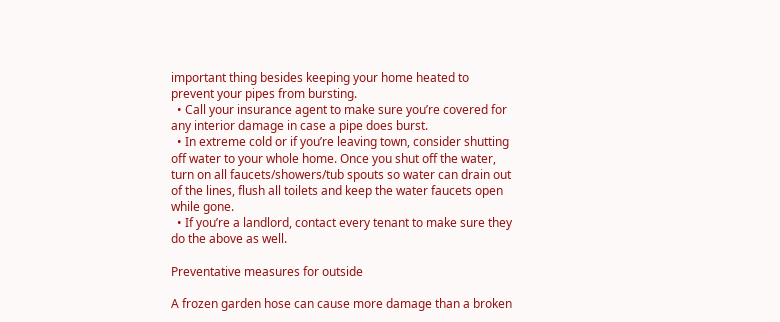important thing besides keeping your home heated to prevent your pipes from bursting.
  • Call your insurance agent to make sure you’re covered for any interior damage in case a pipe does burst.
  • In extreme cold or if you’re leaving town, consider shutting off water to your whole home. Once you shut off the water, turn on all faucets/showers/tub spouts so water can drain out of the lines, flush all toilets and keep the water faucets open while gone.
  • If you’re a landlord, contact every tenant to make sure they do the above as well.

Preventative measures for outside

A frozen garden hose can cause more damage than a broken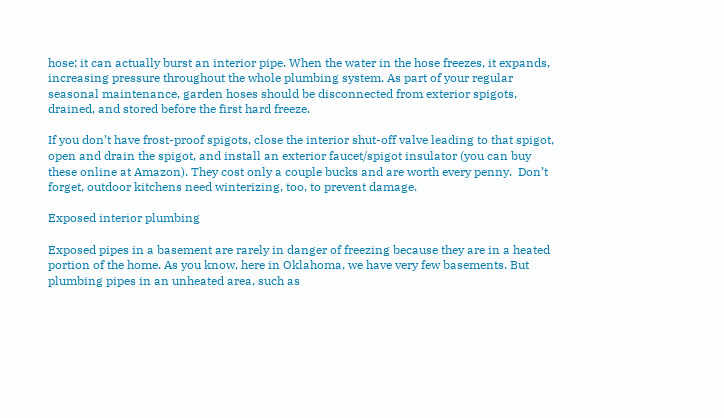hose; it can actually burst an interior pipe. When the water in the hose freezes, it expands, increasing pressure throughout the whole plumbing system. As part of your regular seasonal maintenance, garden hoses should be disconnected from exterior spigots, drained, and stored before the first hard freeze.

If you don’t have frost-proof spigots, close the interior shut-off valve leading to that spigot, open and drain the spigot, and install an exterior faucet/spigot insulator (you can buy these online at Amazon). They cost only a couple bucks and are worth every penny.  Don’t forget, outdoor kitchens need winterizing, too, to prevent damage.

Exposed interior plumbing

Exposed pipes in a basement are rarely in danger of freezing because they are in a heated portion of the home. As you know, here in Oklahoma, we have very few basements. But plumbing pipes in an unheated area, such as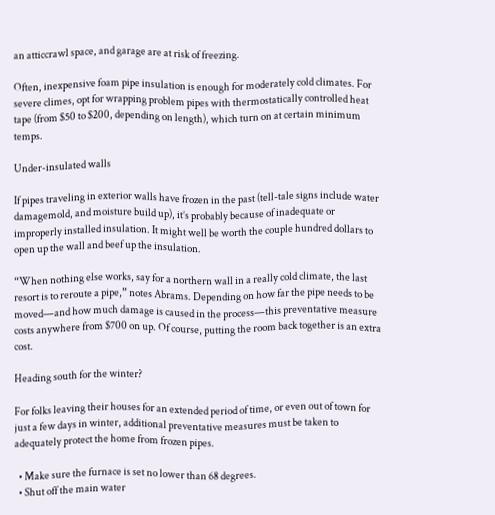an atticcrawl space, and garage are at risk of freezing.

Often, inexpensive foam pipe insulation is enough for moderately cold climates. For severe climes, opt for wrapping problem pipes with thermostatically controlled heat tape (from $50 to $200, depending on length), which turn on at certain minimum temps.

Under-insulated walls

If pipes traveling in exterior walls have frozen in the past (tell-tale signs include water damagemold, and moisture build up), it’s probably because of inadequate or improperly installed insulation. It might well be worth the couple hundred dollars to open up the wall and beef up the insulation.

“When nothing else works, say for a northern wall in a really cold climate, the last resort is to reroute a pipe,” notes Abrams. Depending on how far the pipe needs to be moved—and how much damage is caused in the process—this preventative measure costs anywhere from $700 on up. Of course, putting the room back together is an extra cost.

Heading south for the winter?

For folks leaving their houses for an extended period of time, or even out of town for just a few days in winter, additional preventative measures must be taken to adequately protect the home from frozen pipes.

  • Make sure the furnace is set no lower than 68 degrees.
  • Shut off the main water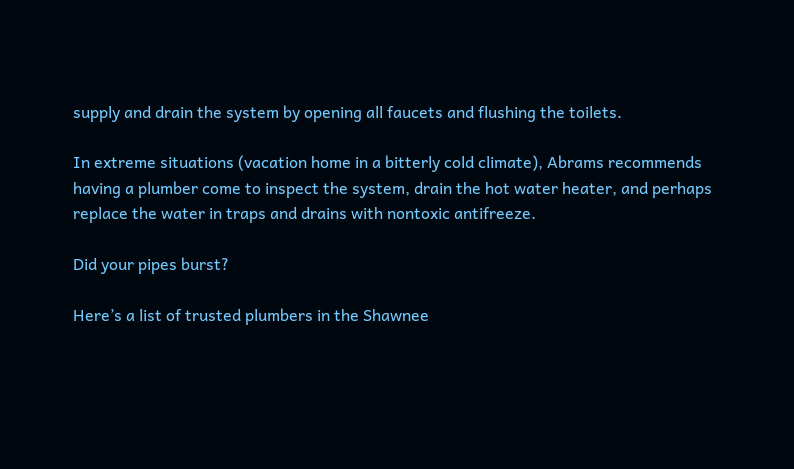supply and drain the system by opening all faucets and flushing the toilets.

In extreme situations (vacation home in a bitterly cold climate), Abrams recommends having a plumber come to inspect the system, drain the hot water heater, and perhaps replace the water in traps and drains with nontoxic antifreeze.

Did your pipes burst?

Here’s a list of trusted plumbers in the Shawnee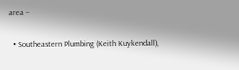area –

  • Southeastern Plumbing (Keith Kuykendall),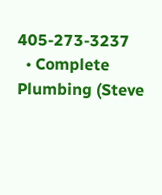405-273-3237
  • Complete Plumbing (Steve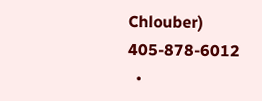Chlouber) 405-878-6012
  •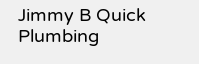Jimmy B Quick Plumbing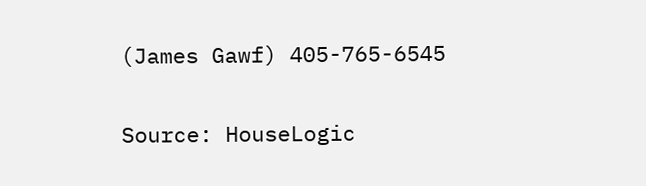(James Gawf) 405-765-6545

Source: HouseLogic